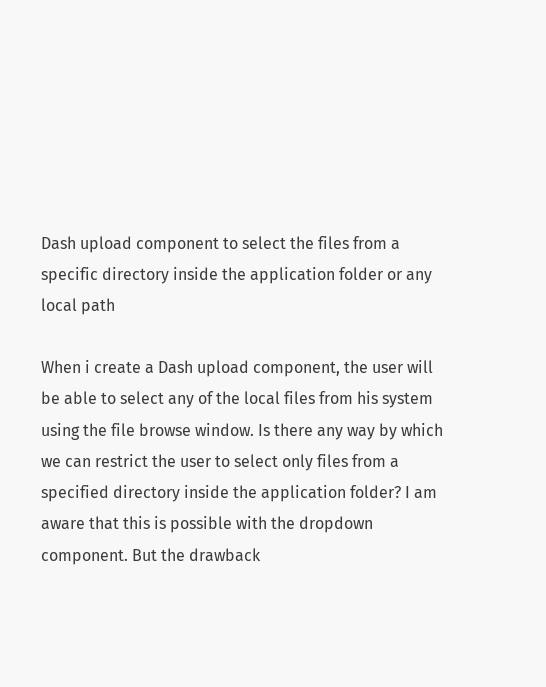Dash upload component to select the files from a specific directory inside the application folder or any local path

When i create a Dash upload component, the user will be able to select any of the local files from his system using the file browse window. Is there any way by which we can restrict the user to select only files from a specified directory inside the application folder? I am aware that this is possible with the dropdown component. But the drawback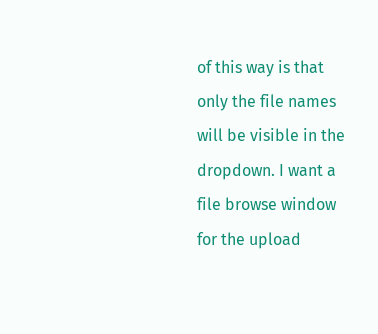of this way is that only the file names will be visible in the dropdown. I want a file browse window for the upload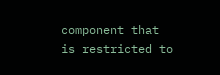component that is restricted to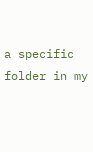a specific folder in my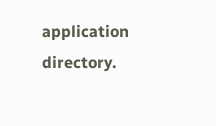application directory.